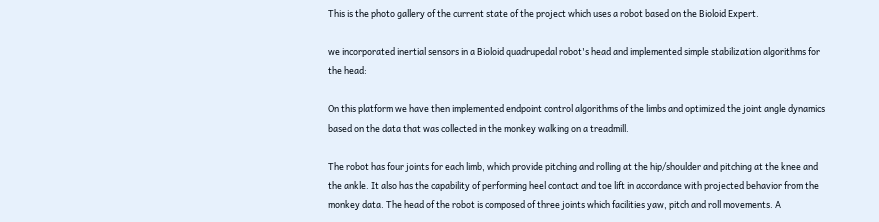This is the photo gallery of the current state of the project which uses a robot based on the Bioloid Expert.

we incorporated inertial sensors in a Bioloid quadrupedal robot's head and implemented simple stabilization algorithms for the head:

On this platform we have then implemented endpoint control algorithms of the limbs and optimized the joint angle dynamics based on the data that was collected in the monkey walking on a treadmill.

The robot has four joints for each limb, which provide pitching and rolling at the hip/shoulder and pitching at the knee and the ankle. It also has the capability of performing heel contact and toe lift in accordance with projected behavior from the monkey data. The head of the robot is composed of three joints which facilities yaw, pitch and roll movements. A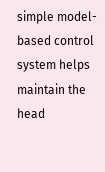simple model-based control system helps maintain the head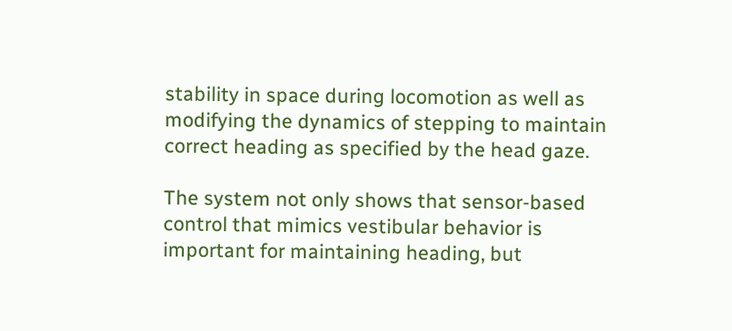stability in space during locomotion as well as modifying the dynamics of stepping to maintain correct heading as specified by the head gaze.

The system not only shows that sensor-based control that mimics vestibular behavior is important for maintaining heading, but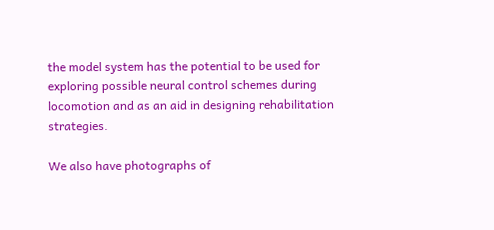the model system has the potential to be used for exploring possible neural control schemes during locomotion and as an aid in designing rehabilitation strategies.

We also have photographs of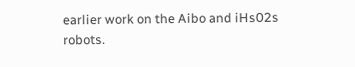earlier work on the Aibo and iHs02s robots.